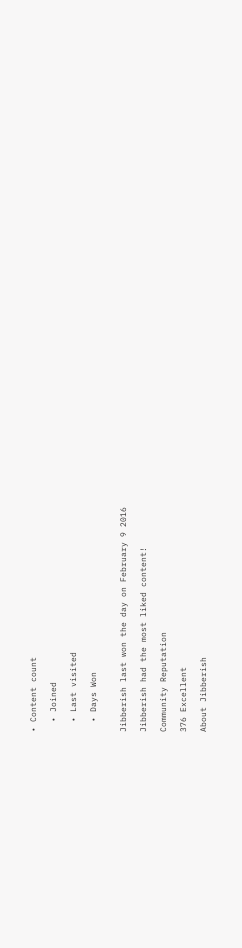• Content count

  • Joined

  • Last visited

  • Days Won


Jibberish last won the day on February 9 2016

Jibberish had the most liked content!

Community Reputation

376 Excellent

About Jibberish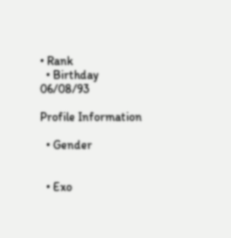• Rank
  • Birthday 06/08/93

Profile Information

  • Gender


  • Exo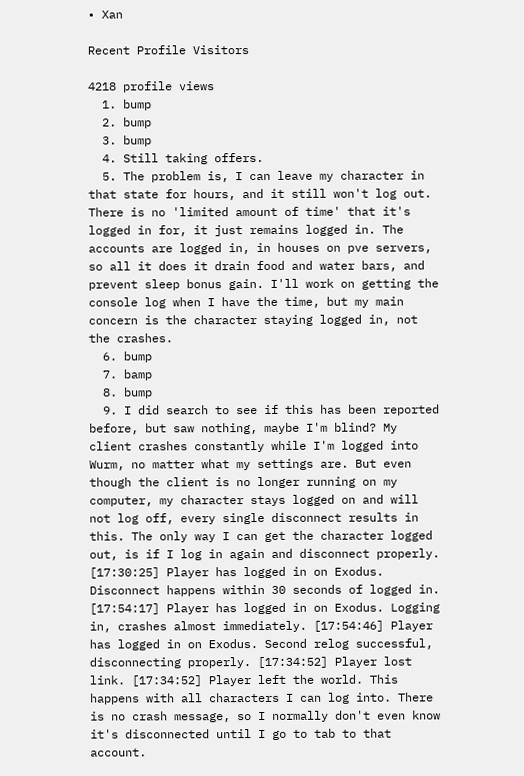• Xan

Recent Profile Visitors

4218 profile views
  1. bump
  2. bump
  3. bump
  4. Still taking offers.
  5. The problem is, I can leave my character in that state for hours, and it still won't log out. There is no 'limited amount of time' that it's logged in for, it just remains logged in. The accounts are logged in, in houses on pve servers, so all it does it drain food and water bars, and prevent sleep bonus gain. I'll work on getting the console log when I have the time, but my main concern is the character staying logged in, not the crashes.
  6. bump
  7. bamp
  8. bump
  9. I did search to see if this has been reported before, but saw nothing, maybe I'm blind? My client crashes constantly while I'm logged into Wurm, no matter what my settings are. But even though the client is no longer running on my computer, my character stays logged on and will not log off, every single disconnect results in this. The only way I can get the character logged out, is if I log in again and disconnect properly. [17:30:25] Player has logged in on Exodus. Disconnect happens within 30 seconds of logged in. [17:54:17] Player has logged in on Exodus. Logging in, crashes almost immediately. [17:54:46] Player has logged in on Exodus. Second relog successful, disconnecting properly. [17:34:52] Player lost link. [17:34:52] Player left the world. This happens with all characters I can log into. There is no crash message, so I normally don't even know it's disconnected until I go to tab to that account.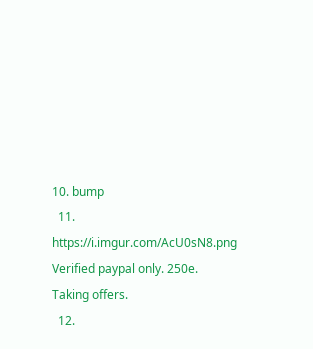10. bump
  11. https://i.imgur.com/AcU0sN8.png Verified paypal only. 250e. Taking offers.
  12.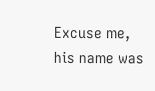Excuse me, his name was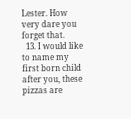Lester. How very dare you forget that.
  13. I would like to name my first born child after you, these pizzas are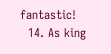fantastic!
  14. As king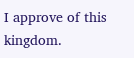I approve of this kingdom.